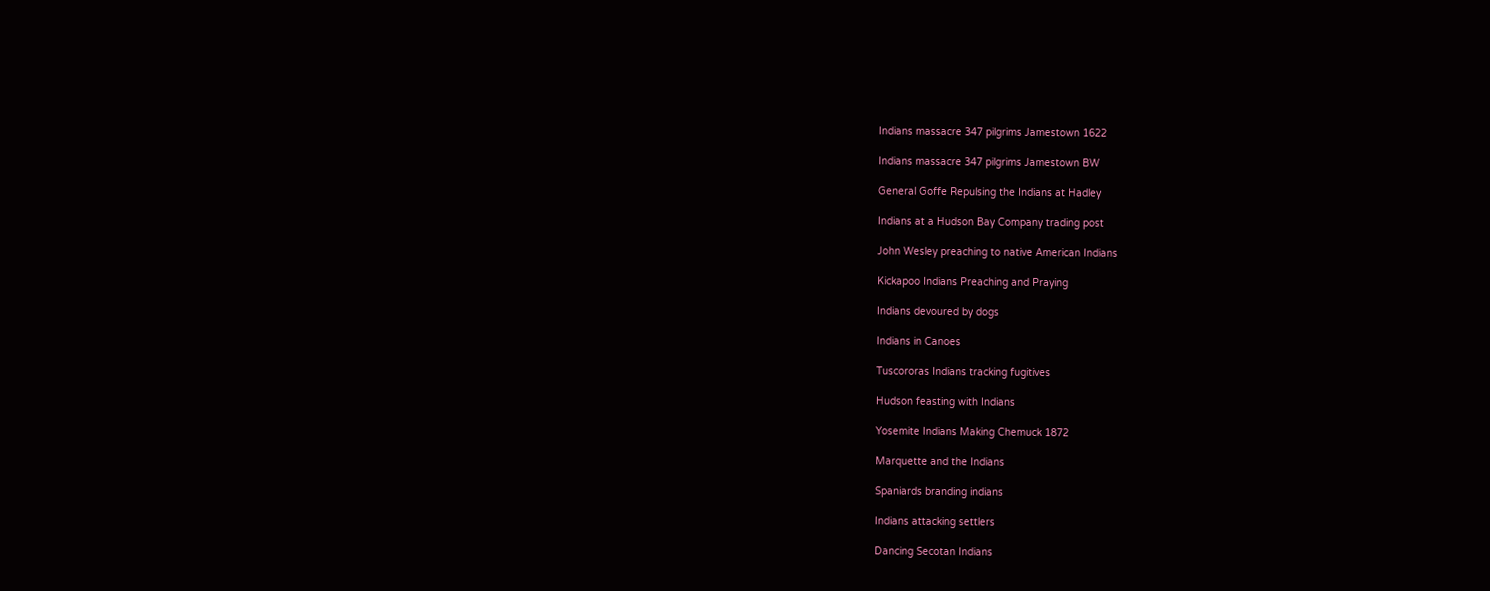Indians massacre 347 pilgrims Jamestown 1622

Indians massacre 347 pilgrims Jamestown BW

General Goffe Repulsing the Indians at Hadley

Indians at a Hudson Bay Company trading post

John Wesley preaching to native American Indians

Kickapoo Indians Preaching and Praying

Indians devoured by dogs

Indians in Canoes

Tuscororas Indians tracking fugitives

Hudson feasting with Indians

Yosemite Indians Making Chemuck 1872

Marquette and the Indians

Spaniards branding indians

Indians attacking settlers

Dancing Secotan Indians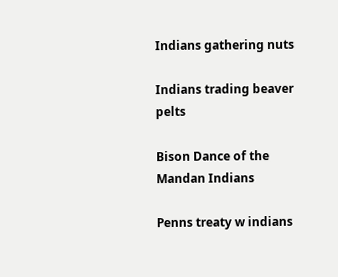Indians gathering nuts

Indians trading beaver pelts

Bison Dance of the Mandan Indians

Penns treaty w indians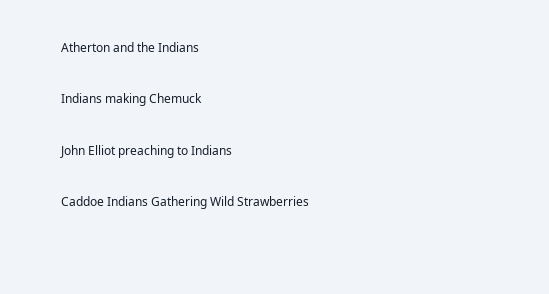Atherton and the Indians

Indians making Chemuck

John Elliot preaching to Indians

Caddoe Indians Gathering Wild Strawberries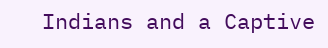Indians and a Captive